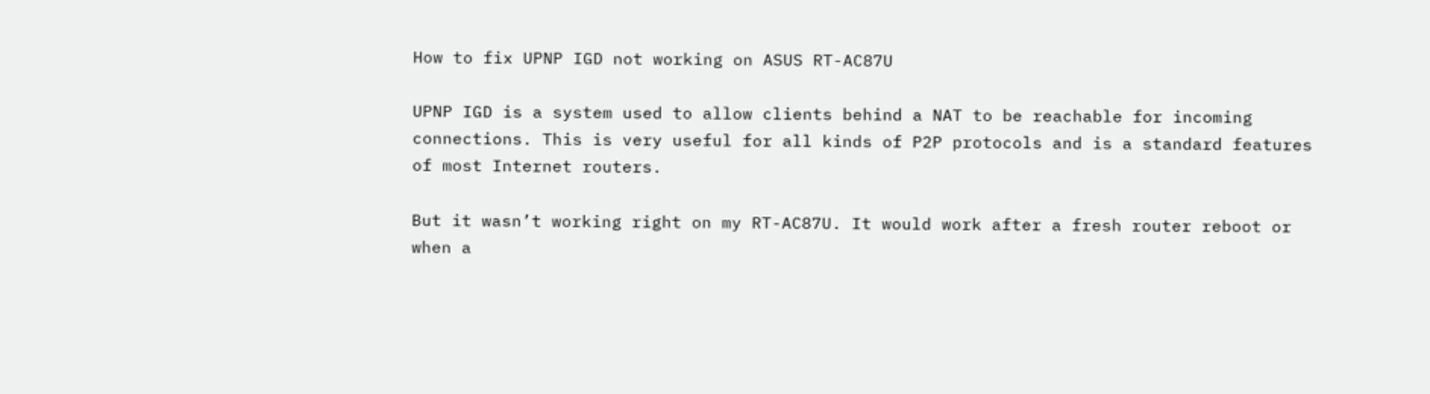How to fix UPNP IGD not working on ASUS RT-AC87U

UPNP IGD is a system used to allow clients behind a NAT to be reachable for incoming connections. This is very useful for all kinds of P2P protocols and is a standard features of most Internet routers.

But it wasn’t working right on my RT-AC87U. It would work after a fresh router reboot or when a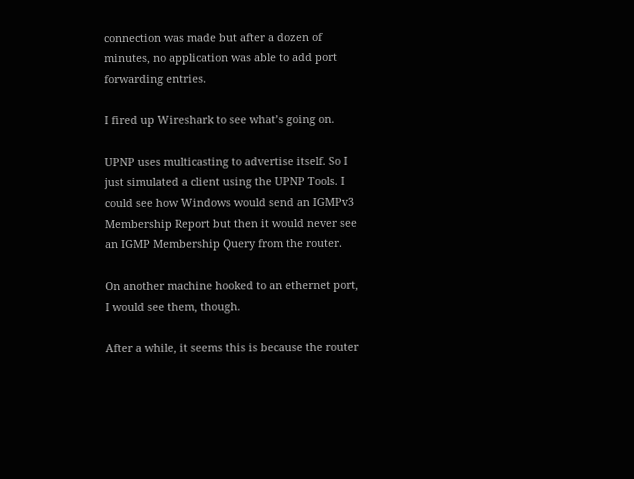connection was made but after a dozen of minutes, no application was able to add port forwarding entries.

I fired up Wireshark to see what’s going on.

UPNP uses multicasting to advertise itself. So I just simulated a client using the UPNP Tools. I could see how Windows would send an IGMPv3 Membership Report but then it would never see an IGMP Membership Query from the router.

On another machine hooked to an ethernet port, I would see them, though.

After a while, it seems this is because the router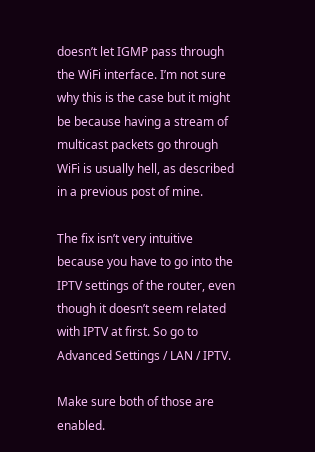doesn’t let IGMP pass through the WiFi interface. I’m not sure why this is the case but it might be because having a stream of multicast packets go through WiFi is usually hell, as described in a previous post of mine.

The fix isn’t very intuitive because you have to go into the IPTV settings of the router, even though it doesn’t seem related with IPTV at first. So go to Advanced Settings / LAN / IPTV.

Make sure both of those are enabled.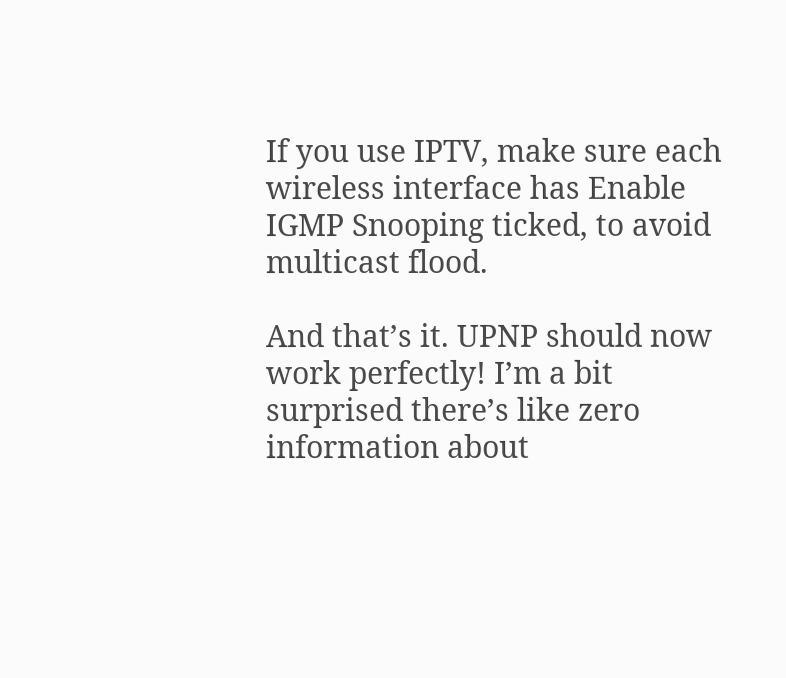If you use IPTV, make sure each wireless interface has Enable IGMP Snooping ticked, to avoid multicast flood.

And that’s it. UPNP should now work perfectly! I’m a bit surprised there’s like zero information about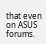that even on ASUS forums.